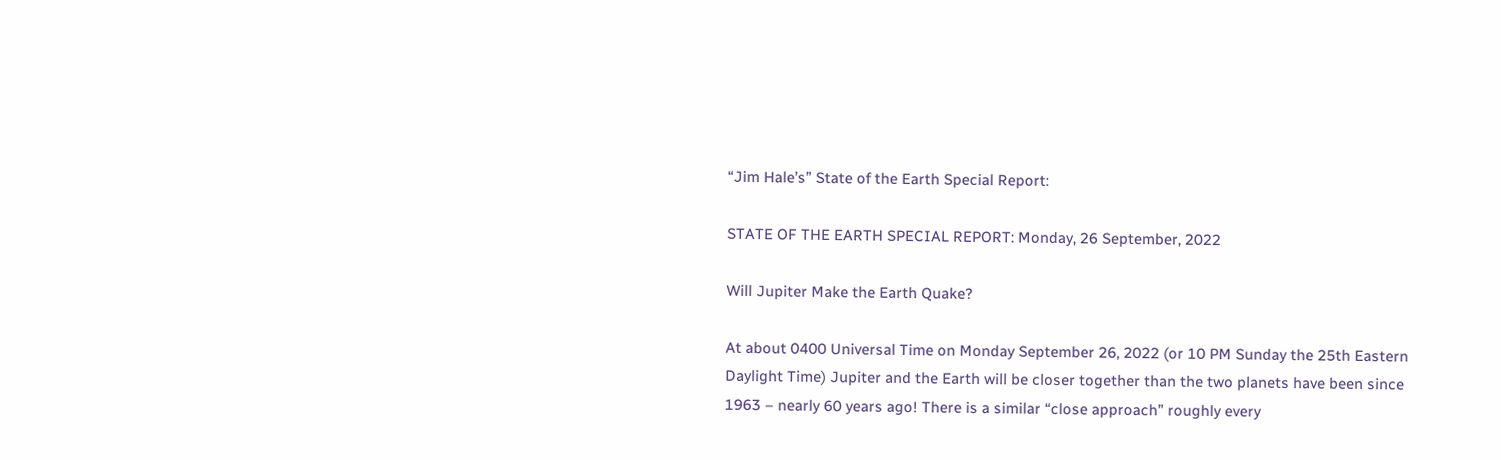“Jim Hale’s” State of the Earth Special Report:

STATE OF THE EARTH SPECIAL REPORT: Monday, 26 September, 2022

Will Jupiter Make the Earth Quake?

At about 0400 Universal Time on Monday September 26, 2022 (or 10 PM Sunday the 25th Eastern Daylight Time) Jupiter and the Earth will be closer together than the two planets have been since 1963 – nearly 60 years ago! There is a similar “close approach” roughly every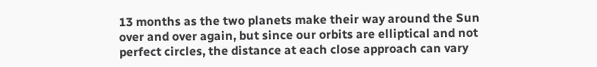13 months as the two planets make their way around the Sun over and over again, but since our orbits are elliptical and not perfect circles, the distance at each close approach can vary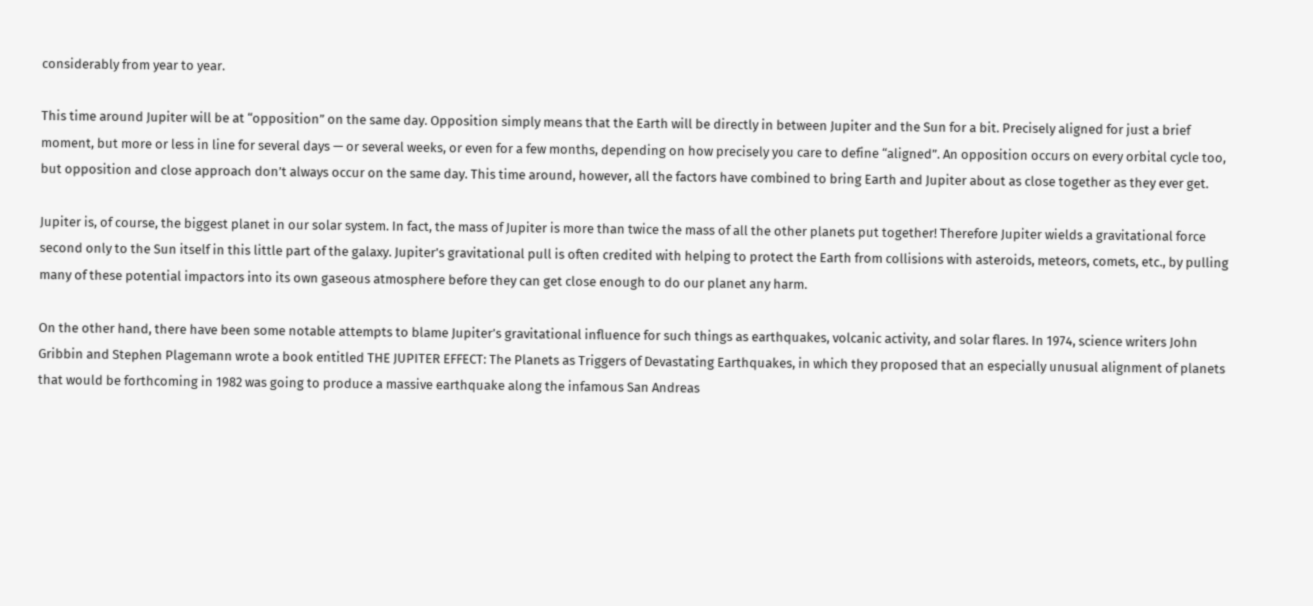considerably from year to year.

This time around Jupiter will be at “opposition” on the same day. Opposition simply means that the Earth will be directly in between Jupiter and the Sun for a bit. Precisely aligned for just a brief moment, but more or less in line for several days — or several weeks, or even for a few months, depending on how precisely you care to define “aligned”. An opposition occurs on every orbital cycle too, but opposition and close approach don’t always occur on the same day. This time around, however, all the factors have combined to bring Earth and Jupiter about as close together as they ever get.

Jupiter is, of course, the biggest planet in our solar system. In fact, the mass of Jupiter is more than twice the mass of all the other planets put together! Therefore Jupiter wields a gravitational force second only to the Sun itself in this little part of the galaxy. Jupiter’s gravitational pull is often credited with helping to protect the Earth from collisions with asteroids, meteors, comets, etc., by pulling many of these potential impactors into its own gaseous atmosphere before they can get close enough to do our planet any harm.

On the other hand, there have been some notable attempts to blame Jupiter’s gravitational influence for such things as earthquakes, volcanic activity, and solar flares. In 1974, science writers John Gribbin and Stephen Plagemann wrote a book entitled THE JUPITER EFFECT: The Planets as Triggers of Devastating Earthquakes, in which they proposed that an especially unusual alignment of planets that would be forthcoming in 1982 was going to produce a massive earthquake along the infamous San Andreas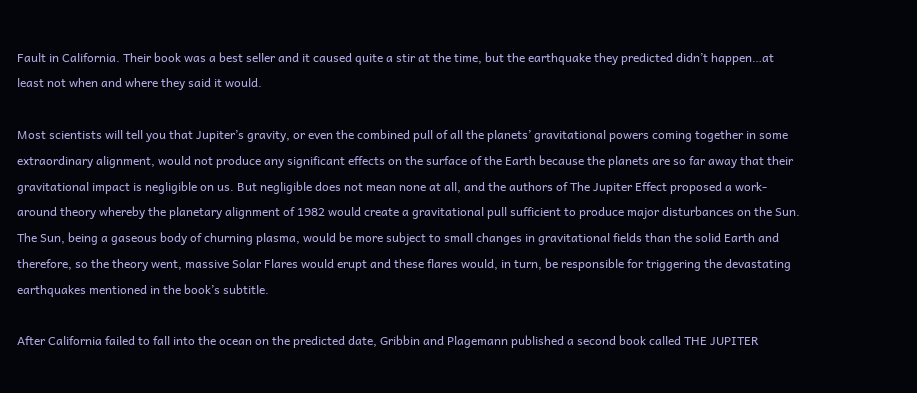Fault in California. Their book was a best seller and it caused quite a stir at the time, but the earthquake they predicted didn’t happen…at least not when and where they said it would.

Most scientists will tell you that Jupiter’s gravity, or even the combined pull of all the planets’ gravitational powers coming together in some extraordinary alignment, would not produce any significant effects on the surface of the Earth because the planets are so far away that their gravitational impact is negligible on us. But negligible does not mean none at all, and the authors of The Jupiter Effect proposed a work-around theory whereby the planetary alignment of 1982 would create a gravitational pull sufficient to produce major disturbances on the Sun. The Sun, being a gaseous body of churning plasma, would be more subject to small changes in gravitational fields than the solid Earth and therefore, so the theory went, massive Solar Flares would erupt and these flares would, in turn, be responsible for triggering the devastating earthquakes mentioned in the book’s subtitle.

After California failed to fall into the ocean on the predicted date, Gribbin and Plagemann published a second book called THE JUPITER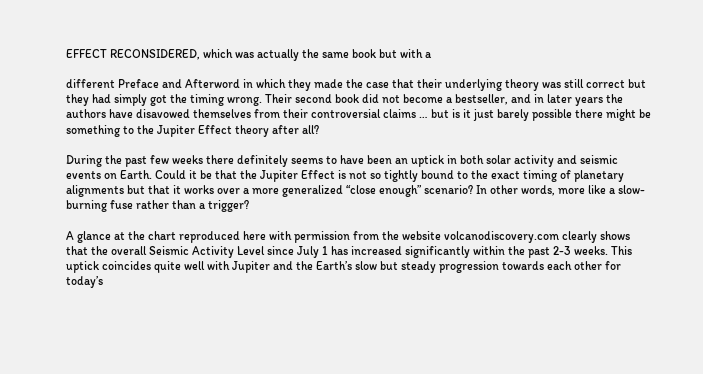EFFECT RECONSIDERED, which was actually the same book but with a

different Preface and Afterword in which they made the case that their underlying theory was still correct but they had simply got the timing wrong. Their second book did not become a bestseller, and in later years the authors have disavowed themselves from their controversial claims … but is it just barely possible there might be something to the Jupiter Effect theory after all?

During the past few weeks there definitely seems to have been an uptick in both solar activity and seismic events on Earth. Could it be that the Jupiter Effect is not so tightly bound to the exact timing of planetary alignments but that it works over a more generalized “close enough” scenario? In other words, more like a slow-burning fuse rather than a trigger?

A glance at the chart reproduced here with permission from the website volcanodiscovery.com clearly shows that the overall Seismic Activity Level since July 1 has increased significantly within the past 2-3 weeks. This uptick coincides quite well with Jupiter and the Earth’s slow but steady progression towards each other for today’s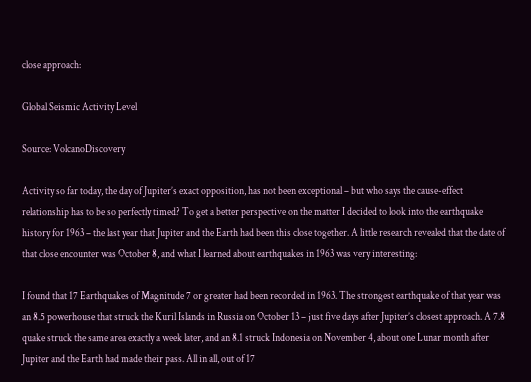close approach:

Global Seismic Activity Level

Source: VolcanoDiscovery

Activity so far today, the day of Jupiter’s exact opposition, has not been exceptional – but who says the cause-effect relationship has to be so perfectly timed? To get a better perspective on the matter I decided to look into the earthquake history for 1963 – the last year that Jupiter and the Earth had been this close together. A little research revealed that the date of that close encounter was October 8, and what I learned about earthquakes in 1963 was very interesting:

I found that 17 Earthquakes of Magnitude 7 or greater had been recorded in 1963. The strongest earthquake of that year was an 8.5 powerhouse that struck the Kuril Islands in Russia on October 13 – just five days after Jupiter’s closest approach. A 7.8 quake struck the same area exactly a week later, and an 8.1 struck Indonesia on November 4, about one Lunar month after Jupiter and the Earth had made their pass. All in all, out of 17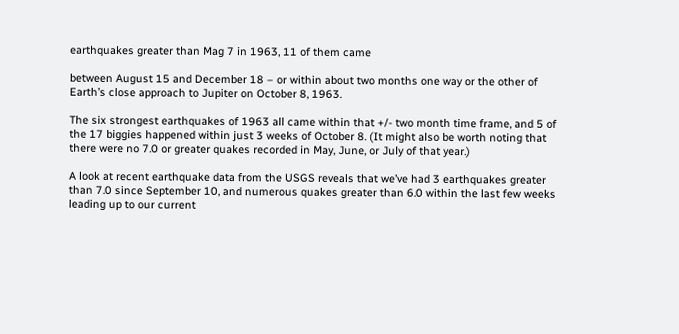earthquakes greater than Mag 7 in 1963, 11 of them came

between August 15 and December 18 – or within about two months one way or the other of Earth’s close approach to Jupiter on October 8, 1963.

The six strongest earthquakes of 1963 all came within that +/- two month time frame, and 5 of the 17 biggies happened within just 3 weeks of October 8. (It might also be worth noting that there were no 7.0 or greater quakes recorded in May, June, or July of that year.)

A look at recent earthquake data from the USGS reveals that we’ve had 3 earthquakes greater than 7.0 since September 10, and numerous quakes greater than 6.0 within the last few weeks leading up to our current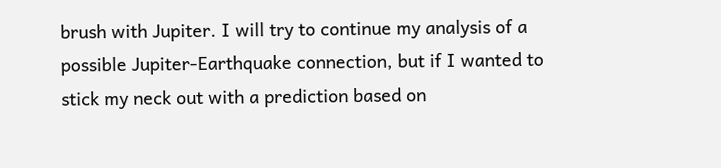brush with Jupiter. I will try to continue my analysis of a possible Jupiter-Earthquake connection, but if I wanted to stick my neck out with a prediction based on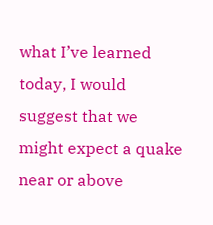what I’ve learned today, I would suggest that we might expect a quake near or above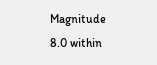Magnitude 8.0 within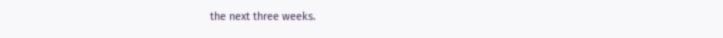the next three weeks.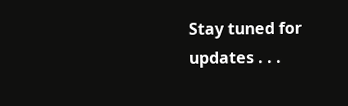Stay tuned for updates . . .